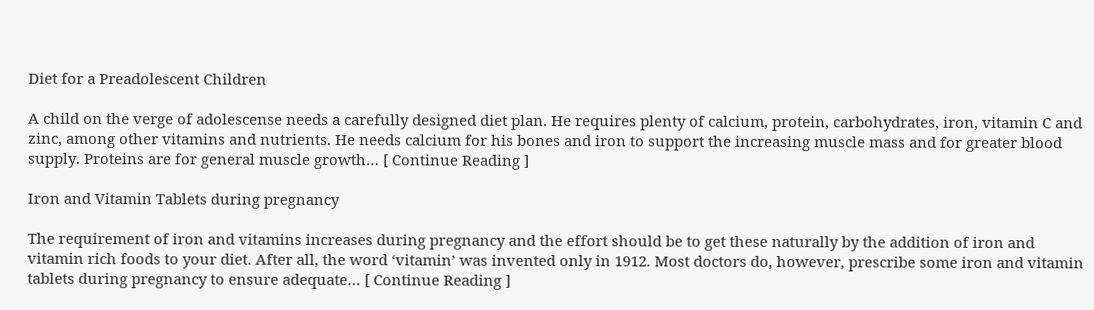Diet for a Preadolescent Children

A child on the verge of adolescense needs a carefully designed diet plan. He requires plenty of calcium, protein, carbohydrates, iron, vitamin C and zinc, among other vitamins and nutrients. He needs calcium for his bones and iron to support the increasing muscle mass and for greater blood supply. Proteins are for general muscle growth… [ Continue Reading ]

Iron and Vitamin Tablets during pregnancy

The requirement of iron and vitamins increases during pregnancy and the effort should be to get these naturally by the addition of iron and vitamin rich foods to your diet. After all, the word ‘vitamin’ was invented only in 1912. Most doctors do, however, prescribe some iron and vitamin tablets during pregnancy to ensure adequate… [ Continue Reading ]